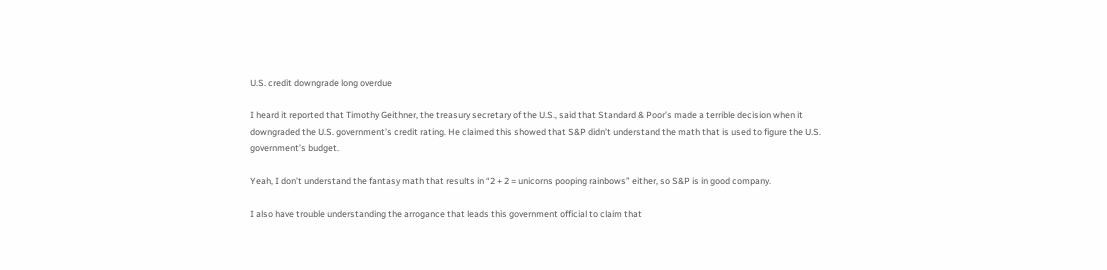U.S. credit downgrade long overdue

I heard it reported that Timothy Geithner, the treasury secretary of the U.S., said that Standard & Poor’s made a terrible decision when it downgraded the U.S. government’s credit rating. He claimed this showed that S&P didn’t understand the math that is used to figure the U.S. government’s budget.

Yeah, I don’t understand the fantasy math that results in “2 + 2 = unicorns pooping rainbows” either, so S&P is in good company.

I also have trouble understanding the arrogance that leads this government official to claim that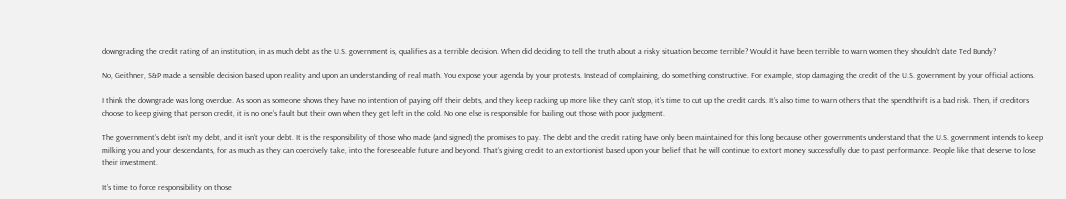downgrading the credit rating of an institution, in as much debt as the U.S. government is, qualifies as a terrible decision. When did deciding to tell the truth about a risky situation become terrible? Would it have been terrible to warn women they shouldn’t date Ted Bundy?

No, Geithner, S&P made a sensible decision based upon reality and upon an understanding of real math. You expose your agenda by your protests. Instead of complaining, do something constructive. For example, stop damaging the credit of the U.S. government by your official actions.

I think the downgrade was long overdue. As soon as someone shows they have no intention of paying off their debts, and they keep racking up more like they can’t stop, it’s time to cut up the credit cards. It’s also time to warn others that the spendthrift is a bad risk. Then, if creditors choose to keep giving that person credit, it is no one’s fault but their own when they get left in the cold. No one else is responsible for bailing out those with poor judgment.

The government’s debt isn’t my debt, and it isn’t your debt. It is the responsibility of those who made (and signed) the promises to pay. The debt and the credit rating have only been maintained for this long because other governments understand that the U.S. government intends to keep milking you and your descendants, for as much as they can coercively take, into the foreseeable future and beyond. That’s giving credit to an extortionist based upon your belief that he will continue to extort money successfully due to past performance. People like that deserve to lose their investment.

It’s time to force responsibility on those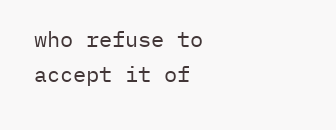who refuse to accept it of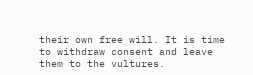their own free will. It is time to withdraw consent and leave them to the vultures.